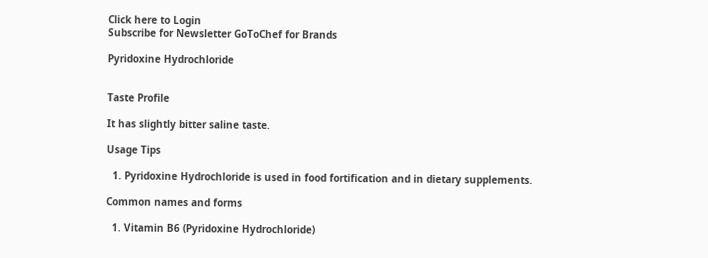Click here to Login
Subscribe for Newsletter GoToChef for Brands

Pyridoxine Hydrochloride


Taste Profile

It has slightly bitter saline taste.

Usage Tips

  1. Pyridoxine Hydrochloride is used in food fortification and in dietary supplements.

Common names and forms

  1. Vitamin B6 (Pyridoxine Hydrochloride)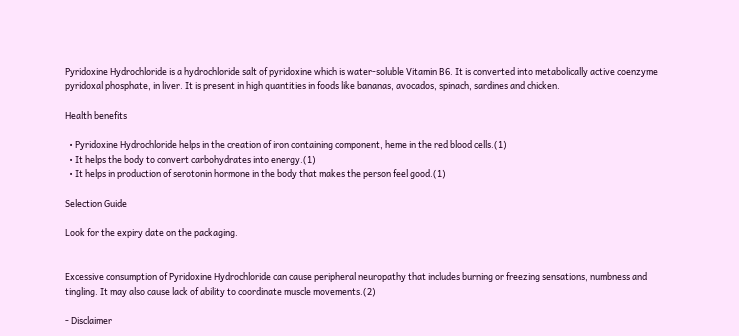Pyridoxine Hydrochloride is a hydrochloride salt of pyridoxine which is water-soluble Vitamin B6. It is converted into metabolically active coenzyme pyridoxal phosphate, in liver. It is present in high quantities in foods like bananas, avocados, spinach, sardines and chicken.

Health benefits

  • Pyridoxine Hydrochloride helps in the creation of iron containing component, heme in the red blood cells.(1)
  • It helps the body to convert carbohydrates into energy.(1)
  • It helps in production of serotonin hormone in the body that makes the person feel good.(1)

Selection Guide

Look for the expiry date on the packaging.


Excessive consumption of Pyridoxine Hydrochloride can cause peripheral neuropathy that includes burning or freezing sensations, numbness and tingling. It may also cause lack of ability to coordinate muscle movements.(2)

- Disclaimer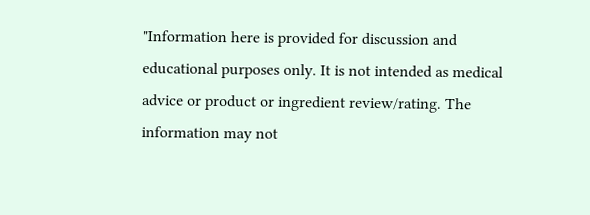"Information here is provided for discussion and educational purposes only. It is not intended as medical advice or product or ingredient review/rating. The information may not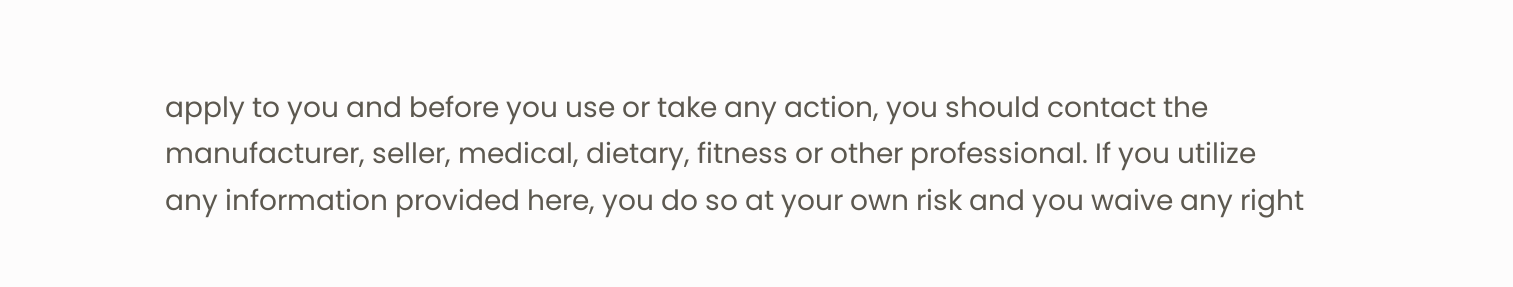apply to you and before you use or take any action, you should contact the manufacturer, seller, medical, dietary, fitness or other professional. If you utilize any information provided here, you do so at your own risk and you waive any right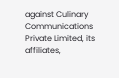against Culinary Communications Private Limited, its affiliates,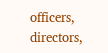officers, directors,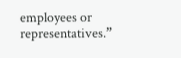employees or representatives.”